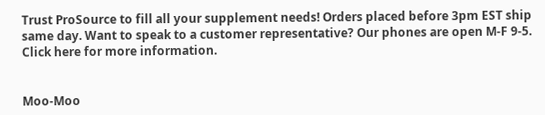Trust ProSource to fill all your supplement needs! Orders placed before 3pm EST ship same day. Want to speak to a customer representative? Our phones are open M-F 9-5. Click here for more information.


Moo-Moo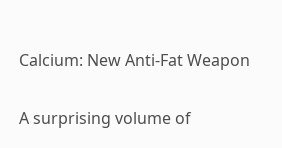Calcium: New Anti-Fat Weapon

A surprising volume of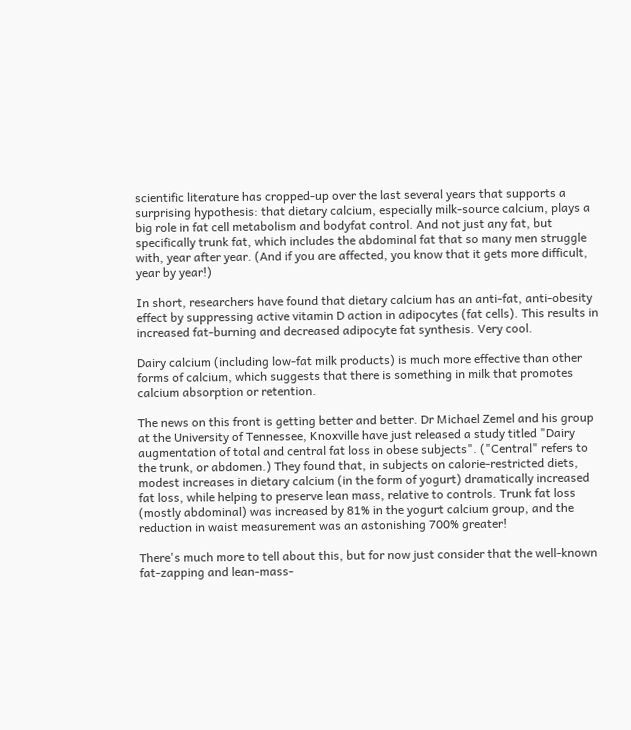scientific literature has cropped-up over the last several years that supports a surprising hypothesis: that dietary calcium, especially milk-source calcium, plays a big role in fat cell metabolism and bodyfat control. And not just any fat, but specifically trunk fat, which includes the abdominal fat that so many men struggle with, year after year. (And if you are affected, you know that it gets more difficult, year by year!)

In short, researchers have found that dietary calcium has an anti-fat, anti-obesity effect by suppressing active vitamin D action in adipocytes (fat cells). This results in increased fat-burning and decreased adipocyte fat synthesis. Very cool.

Dairy calcium (including low-fat milk products) is much more effective than other forms of calcium, which suggests that there is something in milk that promotes calcium absorption or retention.

The news on this front is getting better and better. Dr Michael Zemel and his group at the University of Tennessee, Knoxville have just released a study titled "Dairy augmentation of total and central fat loss in obese subjects". ("Central" refers to the trunk, or abdomen.) They found that, in subjects on calorie-restricted diets, modest increases in dietary calcium (in the form of yogurt) dramatically increased fat loss, while helping to preserve lean mass, relative to controls. Trunk fat loss (mostly abdominal) was increased by 81% in the yogurt calcium group, and the reduction in waist measurement was an astonishing 700% greater!

There's much more to tell about this, but for now just consider that the well-known fat-zapping and lean-mass-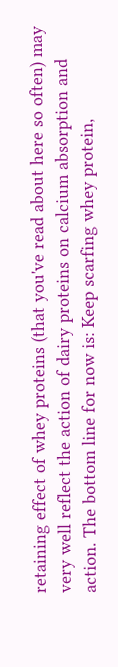retaining effect of whey proteins (that you've read about here so often) may very well reflect the action of dairy proteins on calcium absorption and action. The bottom line for now is: Keep scarfing whey protein,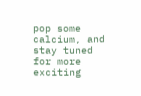pop some calcium, and stay tuned for more exciting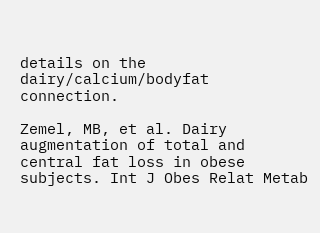details on the dairy/calcium/bodyfat connection.

Zemel, MB, et al. Dairy augmentation of total and central fat loss in obese subjects. Int J Obes Relat Metab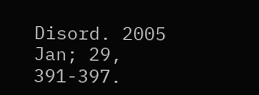Disord. 2005 Jan; 29, 391-397.